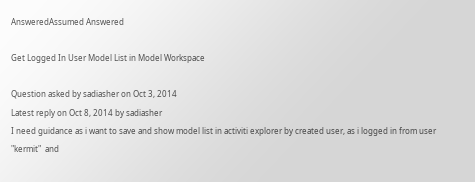AnsweredAssumed Answered

Get Logged In User Model List in Model Workspace

Question asked by sadiasher on Oct 3, 2014
Latest reply on Oct 8, 2014 by sadiasher
I need guidance as i want to save and show model list in activiti explorer by created user, as i logged in from user "kermit"  and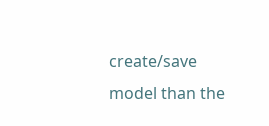create/save model than the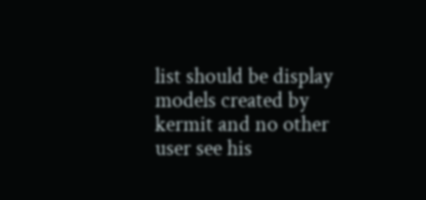list should be display models created by kermit and no other user see his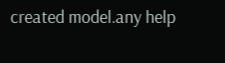created model.any help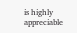is highly appreciable